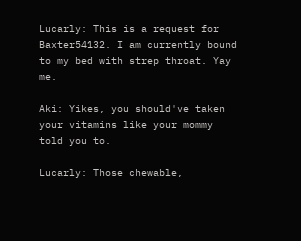Lucarly: This is a request for Baxter54132. I am currently bound to my bed with strep throat. Yay me.

Aki: Yikes, you should've taken your vitamins like your mommy told you to.

Lucarly: Those chewable,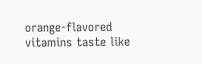orange-flavored vitamins taste like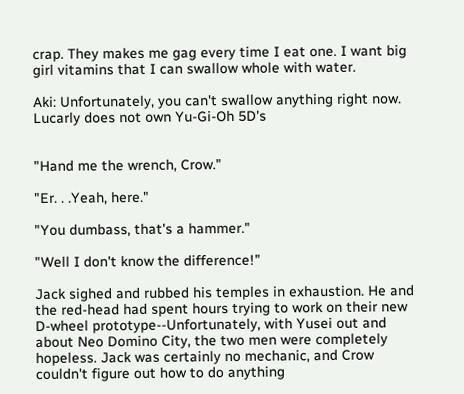crap. They makes me gag every time I eat one. I want big girl vitamins that I can swallow whole with water.

Aki: Unfortunately, you can't swallow anything right now. Lucarly does not own Yu-Gi-Oh 5D's


"Hand me the wrench, Crow."

"Er. . .Yeah, here."

"You dumbass, that's a hammer."

"Well I don't know the difference!"

Jack sighed and rubbed his temples in exhaustion. He and the red-head had spent hours trying to work on their new D-wheel prototype--Unfortunately, with Yusei out and about Neo Domino City, the two men were completely hopeless. Jack was certainly no mechanic, and Crow couldn't figure out how to do anything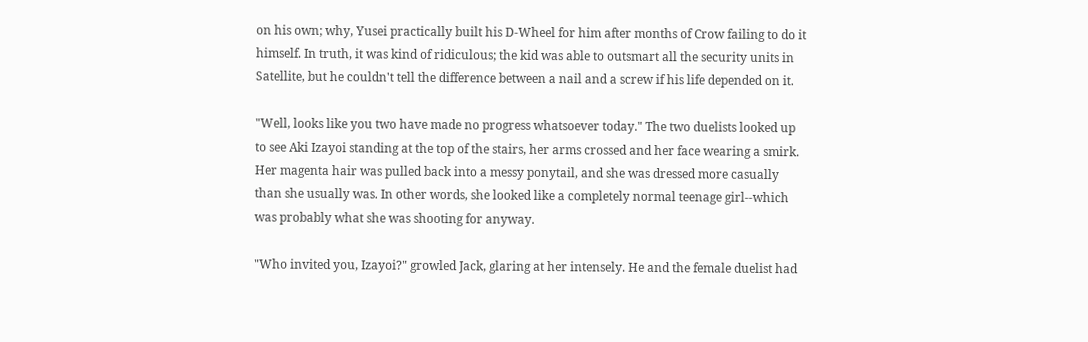on his own; why, Yusei practically built his D-Wheel for him after months of Crow failing to do it himself. In truth, it was kind of ridiculous; the kid was able to outsmart all the security units in Satellite, but he couldn't tell the difference between a nail and a screw if his life depended on it.

"Well, looks like you two have made no progress whatsoever today." The two duelists looked up to see Aki Izayoi standing at the top of the stairs, her arms crossed and her face wearing a smirk. Her magenta hair was pulled back into a messy ponytail, and she was dressed more casually than she usually was. In other words, she looked like a completely normal teenage girl--which was probably what she was shooting for anyway.

"Who invited you, Izayoi?" growled Jack, glaring at her intensely. He and the female duelist had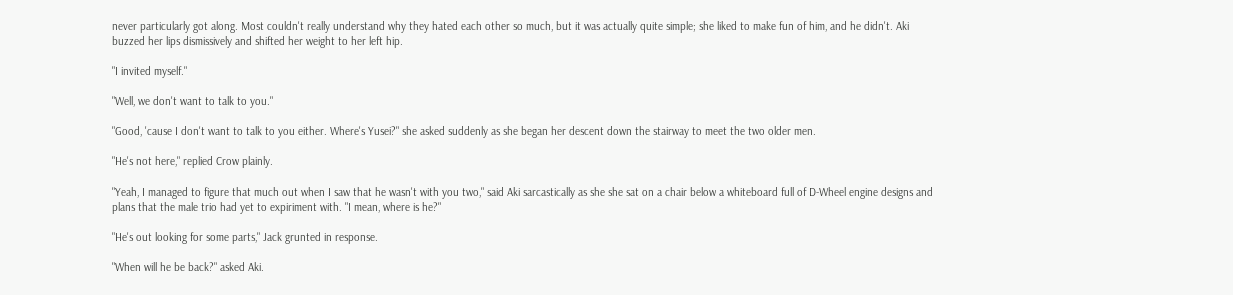never particularly got along. Most couldn't really understand why they hated each other so much, but it was actually quite simple; she liked to make fun of him, and he didn't. Aki buzzed her lips dismissively and shifted her weight to her left hip.

"I invited myself."

"Well, we don't want to talk to you."

"Good, 'cause I don't want to talk to you either. Where's Yusei?" she asked suddenly as she began her descent down the stairway to meet the two older men.

"He's not here," replied Crow plainly.

"Yeah, I managed to figure that much out when I saw that he wasn't with you two," said Aki sarcastically as she she sat on a chair below a whiteboard full of D-Wheel engine designs and plans that the male trio had yet to expiriment with. "I mean, where is he?"

"He's out looking for some parts," Jack grunted in response.

"When will he be back?" asked Aki.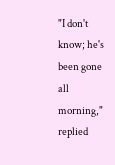"I don't know; he's been gone all morning," replied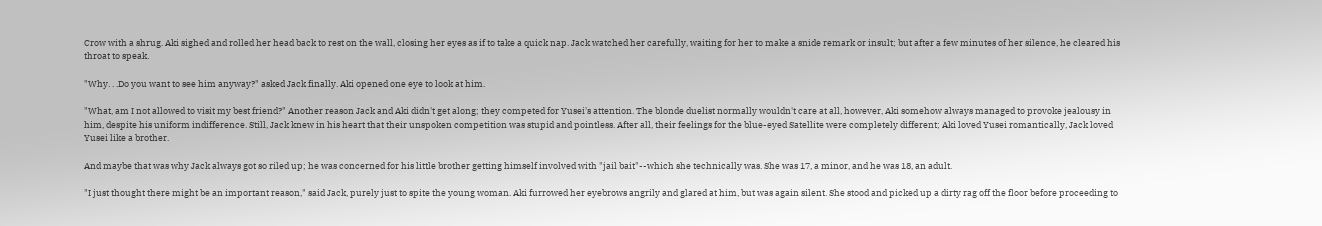Crow with a shrug. Aki sighed and rolled her head back to rest on the wall, closing her eyes as if to take a quick nap. Jack watched her carefully, waiting for her to make a snide remark or insult; but after a few minutes of her silence, he cleared his throat to speak.

"Why. . .Do you want to see him anyway?" asked Jack finally. Aki opened one eye to look at him.

"What, am I not allowed to visit my best friend?" Another reason Jack and Aki didn't get along; they competed for Yusei's attention. The blonde duelist normally wouldn't care at all, however, Aki somehow always managed to provoke jealousy in him, despite his uniform indifference. Still, Jack knew in his heart that their unspoken competition was stupid and pointless. After all, their feelings for the blue-eyed Satellite were completely different; Aki loved Yusei romantically, Jack loved Yusei like a brother.

And maybe that was why Jack always got so riled up; he was concerned for his little brother getting himself involved with "jail bait"--which she technically was. She was 17, a minor, and he was 18, an adult.

"I just thought there might be an important reason," said Jack, purely just to spite the young woman. Aki furrowed her eyebrows angrily and glared at him, but was again silent. She stood and picked up a dirty rag off the floor before proceeding to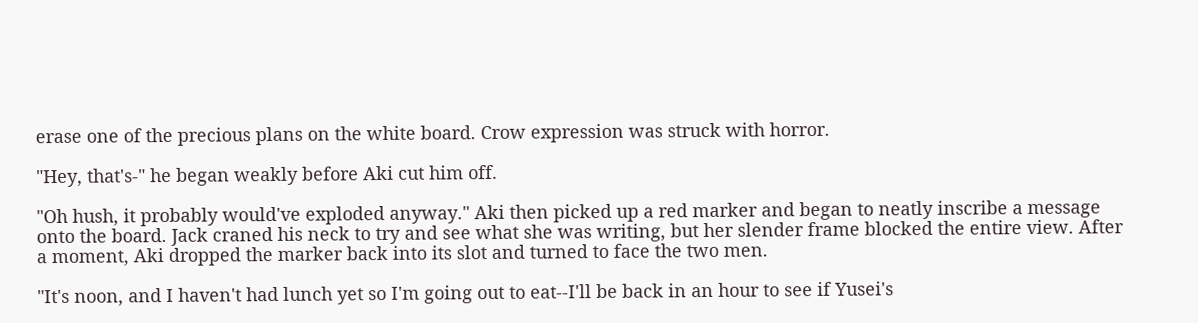erase one of the precious plans on the white board. Crow expression was struck with horror.

"Hey, that's-" he began weakly before Aki cut him off.

"Oh hush, it probably would've exploded anyway." Aki then picked up a red marker and began to neatly inscribe a message onto the board. Jack craned his neck to try and see what she was writing, but her slender frame blocked the entire view. After a moment, Aki dropped the marker back into its slot and turned to face the two men.

"It's noon, and I haven't had lunch yet so I'm going out to eat--I'll be back in an hour to see if Yusei's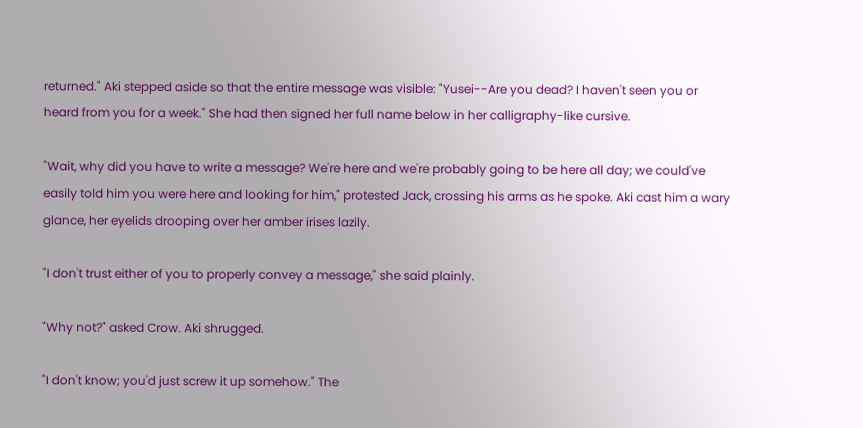returned." Aki stepped aside so that the entire message was visible: "Yusei--Are you dead? I haven't seen you or heard from you for a week." She had then signed her full name below in her calligraphy-like cursive.

"Wait, why did you have to write a message? We're here and we're probably going to be here all day; we could've easily told him you were here and looking for him," protested Jack, crossing his arms as he spoke. Aki cast him a wary glance, her eyelids drooping over her amber irises lazily.

"I don't trust either of you to properly convey a message," she said plainly.

"Why not?" asked Crow. Aki shrugged.

"I don't know; you'd just screw it up somehow." The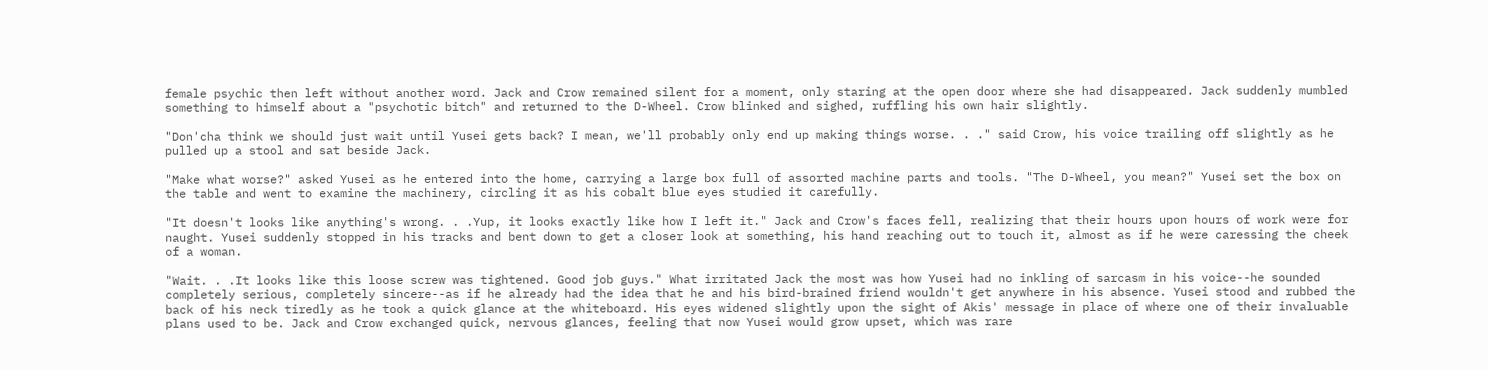female psychic then left without another word. Jack and Crow remained silent for a moment, only staring at the open door where she had disappeared. Jack suddenly mumbled something to himself about a "psychotic bitch" and returned to the D-Wheel. Crow blinked and sighed, ruffling his own hair slightly.

"Don'cha think we should just wait until Yusei gets back? I mean, we'll probably only end up making things worse. . ." said Crow, his voice trailing off slightly as he pulled up a stool and sat beside Jack.

"Make what worse?" asked Yusei as he entered into the home, carrying a large box full of assorted machine parts and tools. "The D-Wheel, you mean?" Yusei set the box on the table and went to examine the machinery, circling it as his cobalt blue eyes studied it carefully.

"It doesn't looks like anything's wrong. . .Yup, it looks exactly like how I left it." Jack and Crow's faces fell, realizing that their hours upon hours of work were for naught. Yusei suddenly stopped in his tracks and bent down to get a closer look at something, his hand reaching out to touch it, almost as if he were caressing the cheek of a woman.

"Wait. . .It looks like this loose screw was tightened. Good job guys." What irritated Jack the most was how Yusei had no inkling of sarcasm in his voice--he sounded completely serious, completely sincere--as if he already had the idea that he and his bird-brained friend wouldn't get anywhere in his absence. Yusei stood and rubbed the back of his neck tiredly as he took a quick glance at the whiteboard. His eyes widened slightly upon the sight of Akis' message in place of where one of their invaluable plans used to be. Jack and Crow exchanged quick, nervous glances, feeling that now Yusei would grow upset, which was rare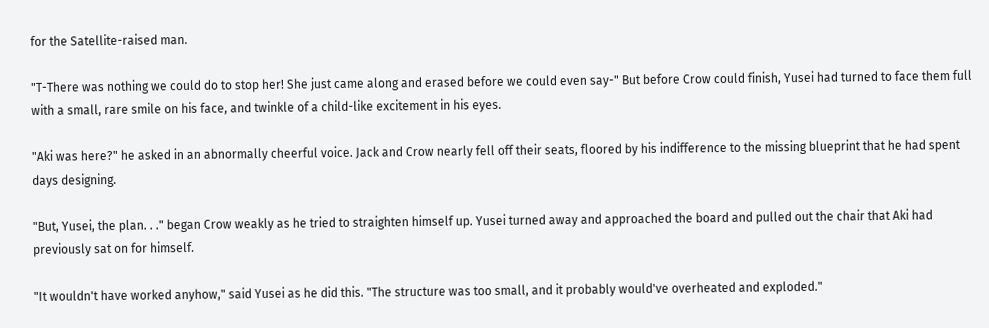for the Satellite-raised man.

"T-There was nothing we could do to stop her! She just came along and erased before we could even say-" But before Crow could finish, Yusei had turned to face them full with a small, rare smile on his face, and twinkle of a child-like excitement in his eyes.

"Aki was here?" he asked in an abnormally cheerful voice. Jack and Crow nearly fell off their seats, floored by his indifference to the missing blueprint that he had spent days designing.

"But, Yusei, the plan. . ." began Crow weakly as he tried to straighten himself up. Yusei turned away and approached the board and pulled out the chair that Aki had previously sat on for himself.

"It wouldn't have worked anyhow," said Yusei as he did this. "The structure was too small, and it probably would've overheated and exploded."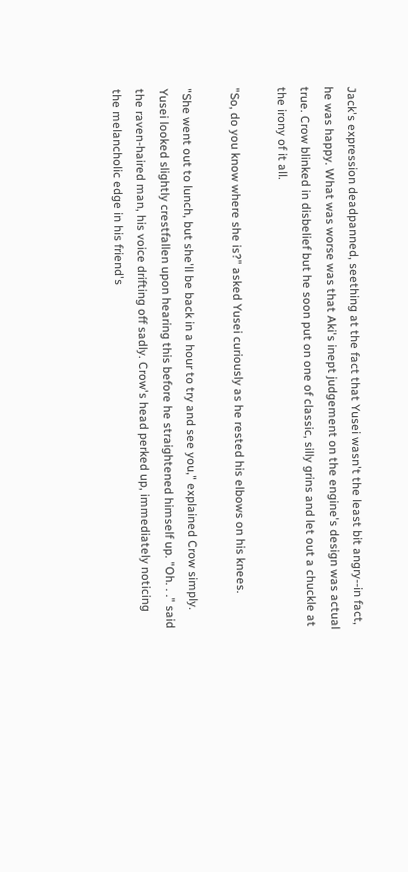Jack's expression deadpanned, seething at the fact that Yusei wasn't the least bit angry--in fact, he was happy. What was worse was that Aki's inept judgement on the engine's design was actual true. Crow blinked in disbelief but he soon put on one of classic, silly grins and let out a chuckle at the irony of it all.

"So, do you know where she is?" asked Yusei curiously as he rested his elbows on his knees.

"She went out to lunch, but she'll be back in a hour to try and see you," explained Crow simply. Yusei looked slightly crestfallen upon hearing this before he straightened himself up. "Oh. . ." said the raven-haired man, his voice drifting off sadly. Crow's head perked up, immediately noticing the melancholic edge in his friend's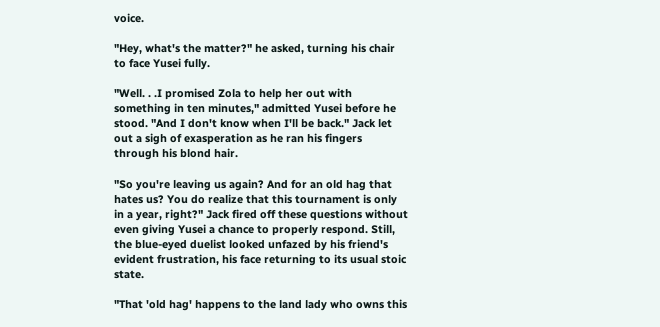voice.

"Hey, what's the matter?" he asked, turning his chair to face Yusei fully.

"Well. . .I promised Zola to help her out with something in ten minutes," admitted Yusei before he stood. "And I don't know when I'll be back." Jack let out a sigh of exasperation as he ran his fingers through his blond hair.

"So you're leaving us again? And for an old hag that hates us? You do realize that this tournament is only in a year, right?" Jack fired off these questions without even giving Yusei a chance to properly respond. Still, the blue-eyed duelist looked unfazed by his friend's evident frustration, his face returning to its usual stoic state.

"That 'old hag' happens to the land lady who owns this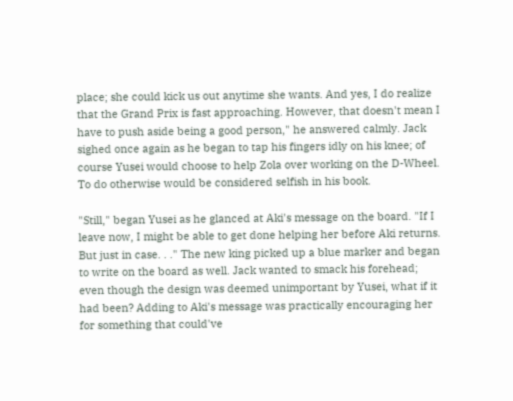place; she could kick us out anytime she wants. And yes, I do realize that the Grand Prix is fast approaching. However, that doesn't mean I have to push aside being a good person," he answered calmly. Jack sighed once again as he began to tap his fingers idly on his knee; of course Yusei would choose to help Zola over working on the D-Wheel. To do otherwise would be considered selfish in his book.

"Still," began Yusei as he glanced at Aki's message on the board. "If I leave now, I might be able to get done helping her before Aki returns. But just in case. . ." The new king picked up a blue marker and began to write on the board as well. Jack wanted to smack his forehead; even though the design was deemed unimportant by Yusei, what if it had been? Adding to Aki's message was practically encouraging her for something that could've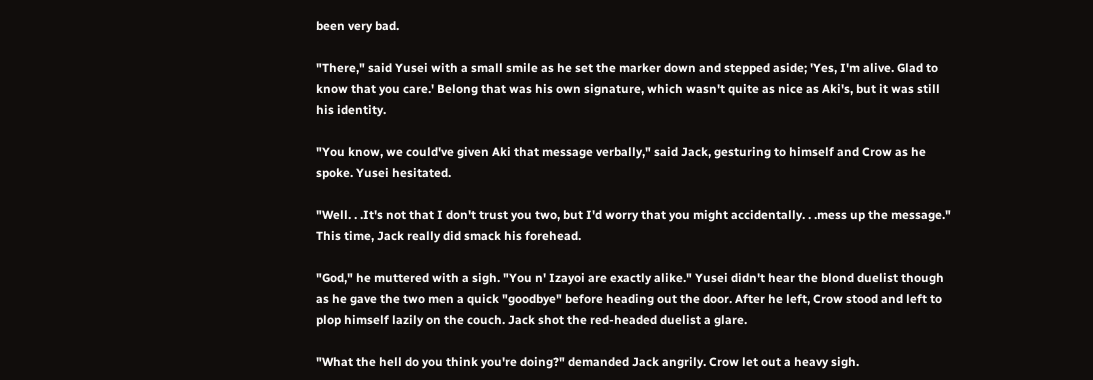been very bad.

"There," said Yusei with a small smile as he set the marker down and stepped aside; 'Yes, I'm alive. Glad to know that you care.' Belong that was his own signature, which wasn't quite as nice as Aki's, but it was still his identity.

"You know, we could've given Aki that message verbally," said Jack, gesturing to himself and Crow as he spoke. Yusei hesitated.

"Well. . .It's not that I don't trust you two, but I'd worry that you might accidentally. . .mess up the message." This time, Jack really did smack his forehead.

"God," he muttered with a sigh. "You n' Izayoi are exactly alike." Yusei didn't hear the blond duelist though as he gave the two men a quick "goodbye" before heading out the door. After he left, Crow stood and left to plop himself lazily on the couch. Jack shot the red-headed duelist a glare.

"What the hell do you think you're doing?" demanded Jack angrily. Crow let out a heavy sigh.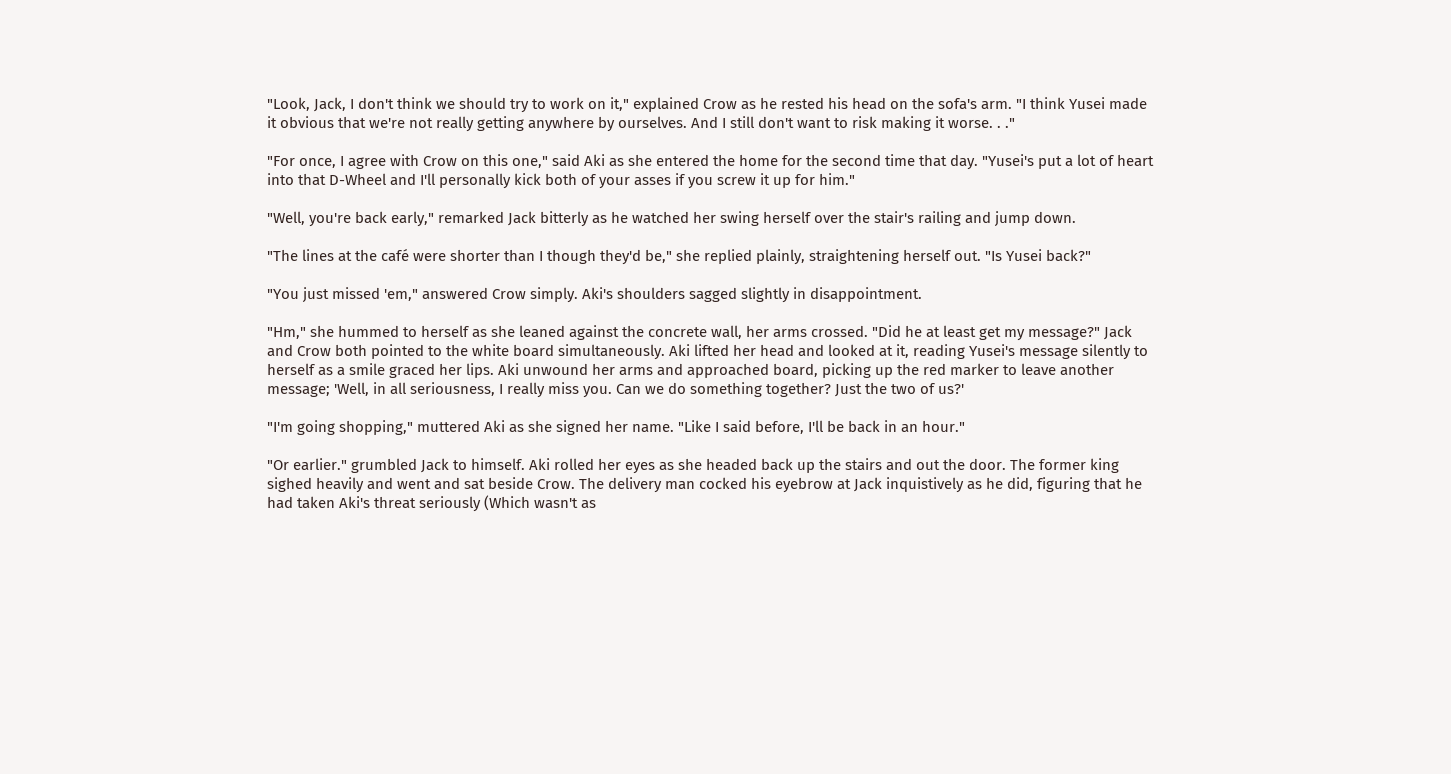"Look, Jack, I don't think we should try to work on it," explained Crow as he rested his head on the sofa's arm. "I think Yusei made it obvious that we're not really getting anywhere by ourselves. And I still don't want to risk making it worse. . ."

"For once, I agree with Crow on this one," said Aki as she entered the home for the second time that day. "Yusei's put a lot of heart into that D-Wheel and I'll personally kick both of your asses if you screw it up for him."

"Well, you're back early," remarked Jack bitterly as he watched her swing herself over the stair's railing and jump down.

"The lines at the café were shorter than I though they'd be," she replied plainly, straightening herself out. "Is Yusei back?"

"You just missed 'em," answered Crow simply. Aki's shoulders sagged slightly in disappointment.

"Hm," she hummed to herself as she leaned against the concrete wall, her arms crossed. "Did he at least get my message?" Jack and Crow both pointed to the white board simultaneously. Aki lifted her head and looked at it, reading Yusei's message silently to herself as a smile graced her lips. Aki unwound her arms and approached board, picking up the red marker to leave another message; 'Well, in all seriousness, I really miss you. Can we do something together? Just the two of us?'

"I'm going shopping," muttered Aki as she signed her name. "Like I said before, I'll be back in an hour."

"Or earlier." grumbled Jack to himself. Aki rolled her eyes as she headed back up the stairs and out the door. The former king sighed heavily and went and sat beside Crow. The delivery man cocked his eyebrow at Jack inquistively as he did, figuring that he had taken Aki's threat seriously (Which wasn't as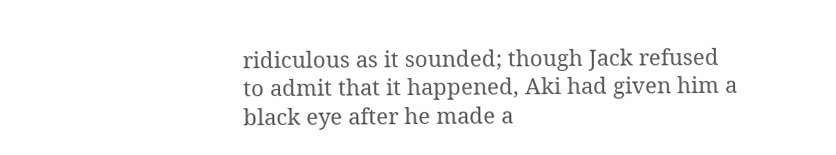ridiculous as it sounded; though Jack refused to admit that it happened, Aki had given him a black eye after he made a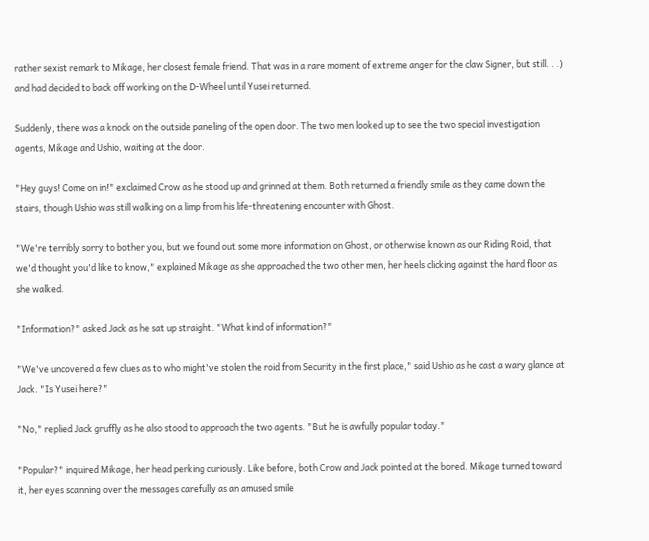rather sexist remark to Mikage, her closest female friend. That was in a rare moment of extreme anger for the claw Signer, but still. . .) and had decided to back off working on the D-Wheel until Yusei returned.

Suddenly, there was a knock on the outside paneling of the open door. The two men looked up to see the two special investigation agents, Mikage and Ushio, waiting at the door.

"Hey guys! Come on in!" exclaimed Crow as he stood up and grinned at them. Both returned a friendly smile as they came down the stairs, though Ushio was still walking on a limp from his life-threatening encounter with Ghost.

"We're terribly sorry to bother you, but we found out some more information on Ghost, or otherwise known as our Riding Roid, that we'd thought you'd like to know," explained Mikage as she approached the two other men, her heels clicking against the hard floor as she walked.

"Information?" asked Jack as he sat up straight. "What kind of information?"

"We've uncovered a few clues as to who might've stolen the roid from Security in the first place," said Ushio as he cast a wary glance at Jack. "Is Yusei here?"

"No," replied Jack gruffly as he also stood to approach the two agents. "But he is awfully popular today."

"Popular?" inquired Mikage, her head perking curiously. Like before, both Crow and Jack pointed at the bored. Mikage turned toward it, her eyes scanning over the messages carefully as an amused smile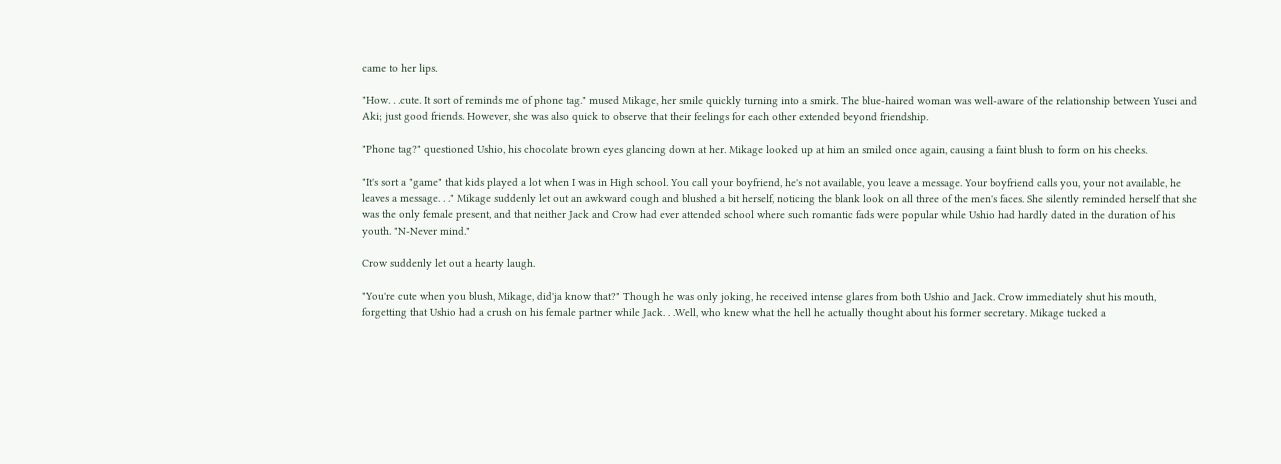came to her lips.

"How. . .cute. It sort of reminds me of phone tag." mused Mikage, her smile quickly turning into a smirk. The blue-haired woman was well-aware of the relationship between Yusei and Aki; just good friends. However, she was also quick to observe that their feelings for each other extended beyond friendship.

"Phone tag?" questioned Ushio, his chocolate brown eyes glancing down at her. Mikage looked up at him an smiled once again, causing a faint blush to form on his cheeks.

"It's sort a "game" that kids played a lot when I was in High school. You call your boyfriend, he's not available, you leave a message. Your boyfriend calls you, your not available, he leaves a message. . ." Mikage suddenly let out an awkward cough and blushed a bit herself, noticing the blank look on all three of the men's faces. She silently reminded herself that she was the only female present, and that neither Jack and Crow had ever attended school where such romantic fads were popular while Ushio had hardly dated in the duration of his youth. "N-Never mind."

Crow suddenly let out a hearty laugh.

"You're cute when you blush, Mikage, did'ja know that?" Though he was only joking, he received intense glares from both Ushio and Jack. Crow immediately shut his mouth, forgetting that Ushio had a crush on his female partner while Jack. . .Well, who knew what the hell he actually thought about his former secretary. Mikage tucked a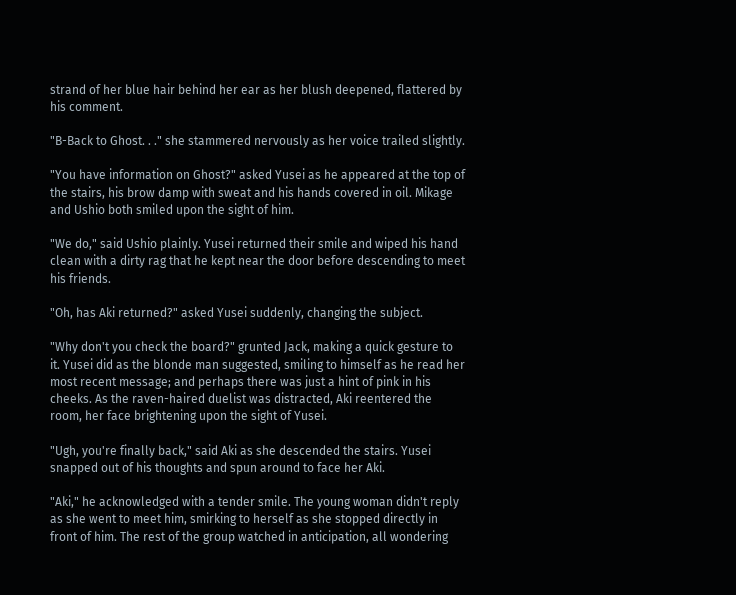strand of her blue hair behind her ear as her blush deepened, flattered by his comment.

"B-Back to Ghost. . ." she stammered nervously as her voice trailed slightly.

"You have information on Ghost?" asked Yusei as he appeared at the top of the stairs, his brow damp with sweat and his hands covered in oil. Mikage and Ushio both smiled upon the sight of him.

"We do," said Ushio plainly. Yusei returned their smile and wiped his hand clean with a dirty rag that he kept near the door before descending to meet his friends.

"Oh, has Aki returned?" asked Yusei suddenly, changing the subject.

"Why don't you check the board?" grunted Jack, making a quick gesture to it. Yusei did as the blonde man suggested, smiling to himself as he read her most recent message; and perhaps there was just a hint of pink in his cheeks. As the raven-haired duelist was distracted, Aki reentered the room, her face brightening upon the sight of Yusei.

"Ugh, you're finally back," said Aki as she descended the stairs. Yusei snapped out of his thoughts and spun around to face her Aki.

"Aki," he acknowledged with a tender smile. The young woman didn't reply as she went to meet him, smirking to herself as she stopped directly in front of him. The rest of the group watched in anticipation, all wondering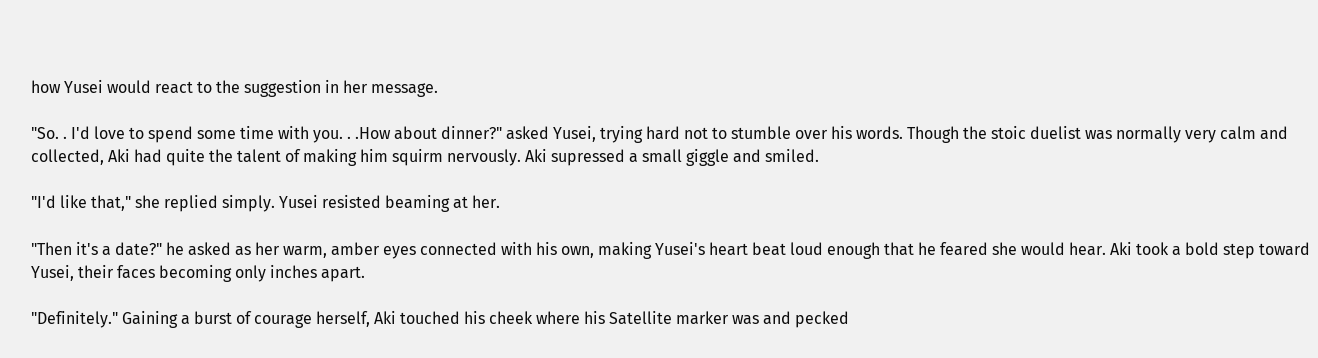how Yusei would react to the suggestion in her message.

"So. . I'd love to spend some time with you. . .How about dinner?" asked Yusei, trying hard not to stumble over his words. Though the stoic duelist was normally very calm and collected, Aki had quite the talent of making him squirm nervously. Aki supressed a small giggle and smiled.

"I'd like that," she replied simply. Yusei resisted beaming at her.

"Then it's a date?" he asked as her warm, amber eyes connected with his own, making Yusei's heart beat loud enough that he feared she would hear. Aki took a bold step toward Yusei, their faces becoming only inches apart.

"Definitely." Gaining a burst of courage herself, Aki touched his cheek where his Satellite marker was and pecked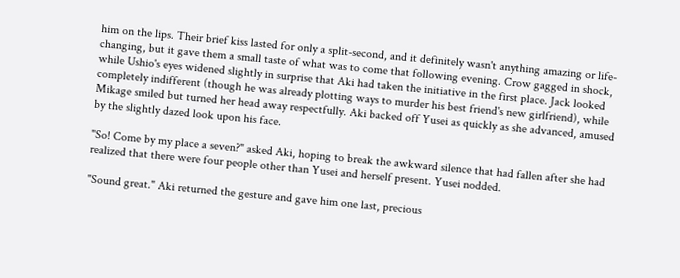him on the lips. Their brief kiss lasted for only a split-second, and it definitely wasn't anything amazing or life-changing, but it gave them a small taste of what was to come that following evening. Crow gagged in shock, while Ushio's eyes widened slightly in surprise that Aki had taken the initiative in the first place. Jack looked completely indifferent (though he was already plotting ways to murder his best friend's new girlfriend), while Mikage smiled but turned her head away respectfully. Aki backed off Yusei as quickly as she advanced, amused by the slightly dazed look upon his face.

"So! Come by my place a seven?" asked Aki, hoping to break the awkward silence that had fallen after she had realized that there were four people other than Yusei and herself present. Yusei nodded.

"Sound great." Aki returned the gesture and gave him one last, precious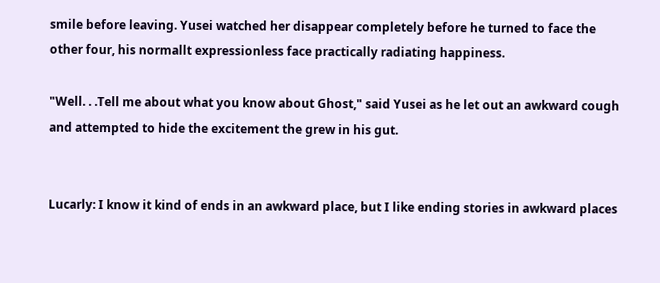smile before leaving. Yusei watched her disappear completely before he turned to face the other four, his normallt expressionless face practically radiating happiness.

"Well. . .Tell me about what you know about Ghost," said Yusei as he let out an awkward cough and attempted to hide the excitement the grew in his gut.


Lucarly: I know it kind of ends in an awkward place, but I like ending stories in awkward places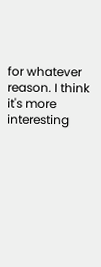for whatever reason. I think it's more interesting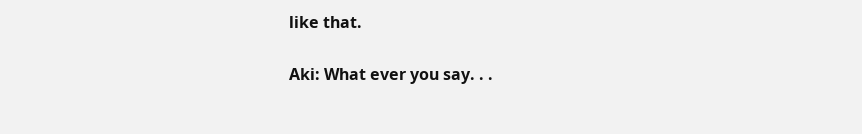like that.

Aki: What ever you say. . .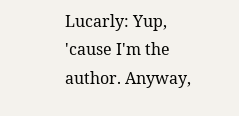Lucarly: Yup, 'cause I'm the author. Anyway,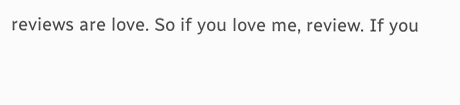reviews are love. So if you love me, review. If you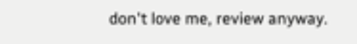don't love me, review anyway.